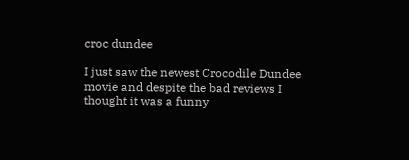croc dundee

I just saw the newest Crocodile Dundee movie and despite the bad reviews I thought it was a funny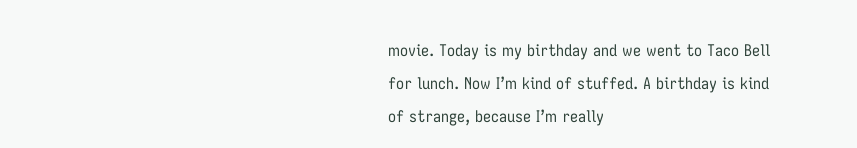movie. Today is my birthday and we went to Taco Bell for lunch. Now I’m kind of stuffed. A birthday is kind of strange, because I’m really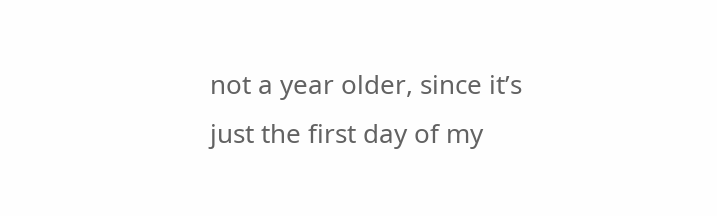not a year older, since it’s just the first day of my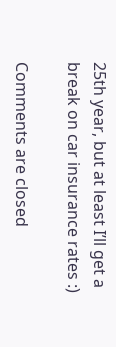25th year, but at least I’ll get a break on car insurance rates :)

Comments are closed